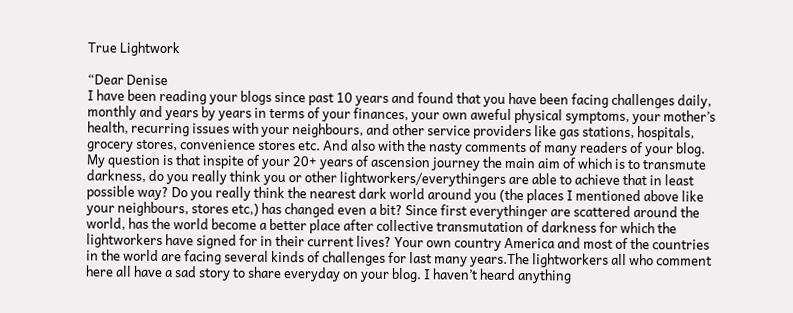True Lightwork

“Dear Denise
I have been reading your blogs since past 10 years and found that you have been facing challenges daily, monthly and years by years in terms of your finances, your own aweful physical symptoms, your mother’s health, recurring issues with your neighbours, and other service providers like gas stations, hospitals, grocery stores, convenience stores etc. And also with the nasty comments of many readers of your blog. My question is that inspite of your 20+ years of ascension journey the main aim of which is to transmute darkness, do you really think you or other lightworkers/everythingers are able to achieve that in least possible way? Do you really think the nearest dark world around you (the places I mentioned above like your neighbours, stores etc,) has changed even a bit? Since first everythinger are scattered around the world, has the world become a better place after collective transmutation of darkness for which the lightworkers have signed for in their current lives? Your own country America and most of the countries in the world are facing several kinds of challenges for last many years.The lightworkers all who comment here all have a sad story to share everyday on your blog. I haven’t heard anything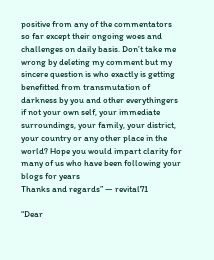positive from any of the commentators so far except their ongoing woes and challenges on daily basis. Don’t take me wrong by deleting my comment but my sincere question is who exactly is getting benefitted from transmutation of darkness by you and other everythingers if not your own self, your immediate surroundings, your family, your district, your country or any other place in the world? Hope you would impart clarity for many of us who have been following your blogs for years
Thanks and regards” — revital71

“Dear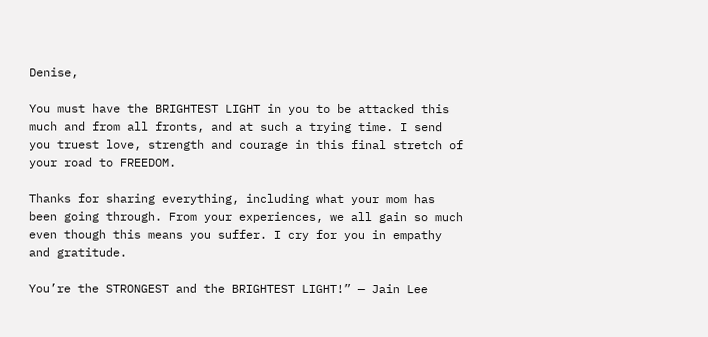Denise,

You must have the BRIGHTEST LIGHT in you to be attacked this much and from all fronts, and at such a trying time. I send you truest love, strength and courage in this final stretch of your road to FREEDOM.

Thanks for sharing everything, including what your mom has been going through. From your experiences, we all gain so much even though this means you suffer. I cry for you in empathy and gratitude.

You’re the STRONGEST and the BRIGHTEST LIGHT!” — Jain Lee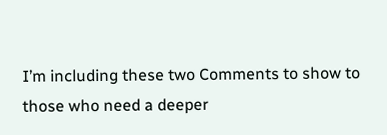I’m including these two Comments to show to those who need a deeper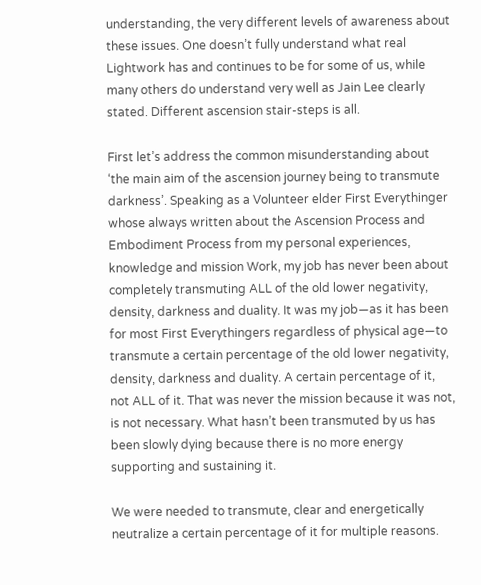understanding, the very different levels of awareness about these issues. One doesn’t fully understand what real Lightwork has and continues to be for some of us, while many others do understand very well as Jain Lee clearly stated. Different ascension stair-steps is all.

First let’s address the common misunderstanding about ‘the main aim of the ascension journey being to transmute darkness’. Speaking as a Volunteer elder First Everythinger whose always written about the Ascension Process and Embodiment Process from my personal experiences, knowledge and mission Work, my job has never been about completely transmuting ALL of the old lower negativity, density, darkness and duality. It was my job—as it has been for most First Everythingers regardless of physical age—to transmute a certain percentage of the old lower negativity, density, darkness and duality. A certain percentage of it, not ALL of it. That was never the mission because it was not, is not necessary. What hasn’t been transmuted by us has been slowly dying because there is no more energy supporting and sustaining it.

We were needed to transmute, clear and energetically neutralize a certain percentage of it for multiple reasons.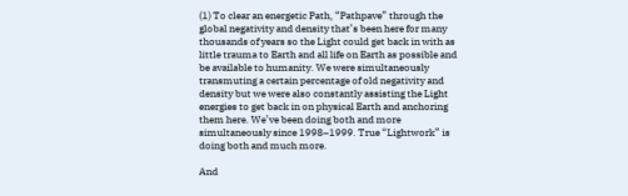(1) To clear an energetic Path, “Pathpave” through the global negativity and density that’s been here for many thousands of years so the Light could get back in with as little trauma to Earth and all life on Earth as possible and be available to humanity. We were simultaneously transmuting a certain percentage of old negativity and density but we were also constantly assisting the Light energies to get back in on physical Earth and anchoring them here. We’ve been doing both and more simultaneously since 1998–1999. True “Lightwork” is doing both and much more.

And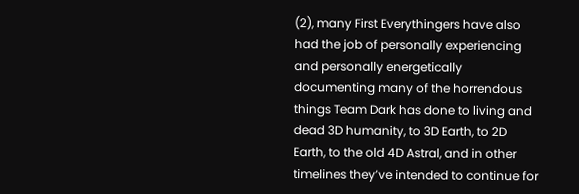(2), many First Everythingers have also had the job of personally experiencing and personally energetically documenting many of the horrendous things Team Dark has done to living and dead 3D humanity, to 3D Earth, to 2D Earth, to the old 4D Astral, and in other timelines they’ve intended to continue for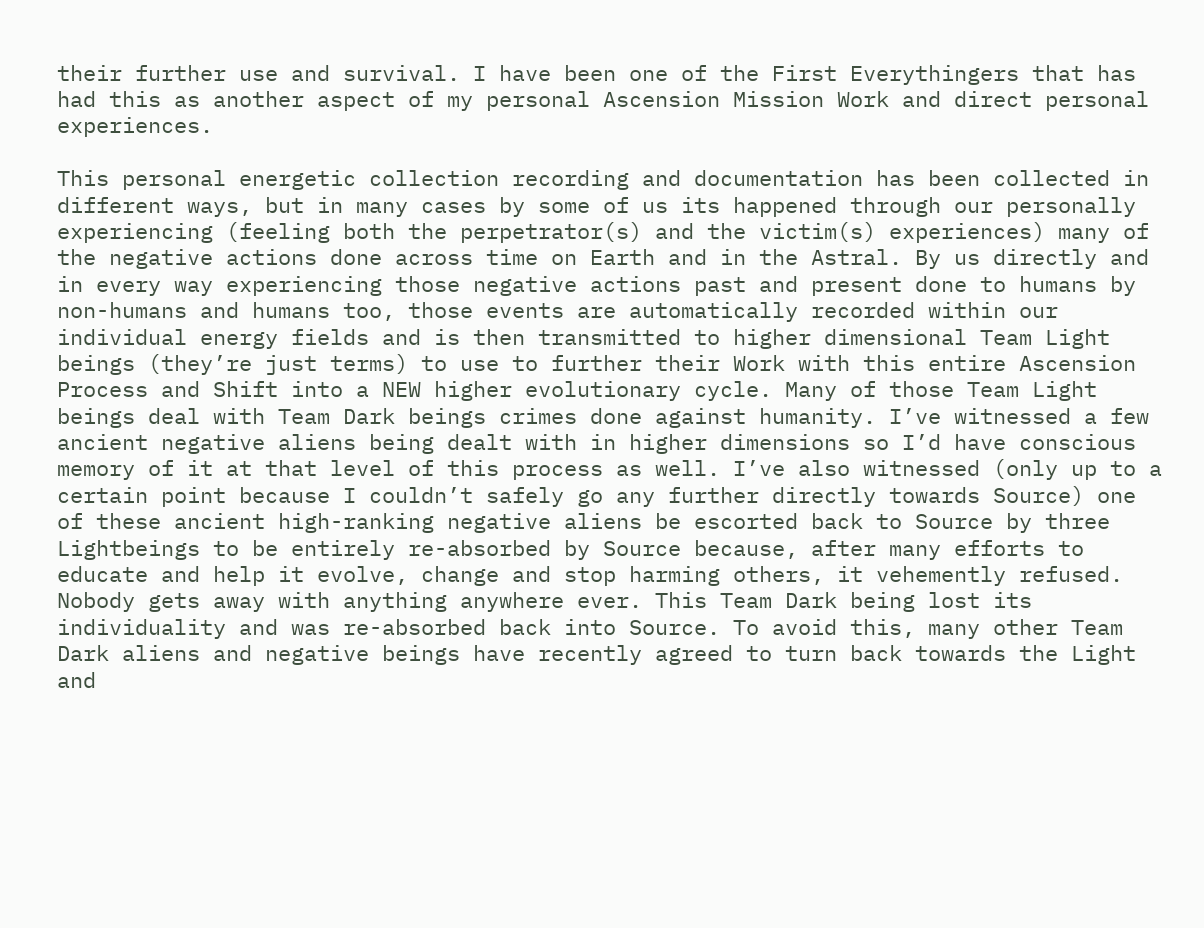their further use and survival. I have been one of the First Everythingers that has had this as another aspect of my personal Ascension Mission Work and direct personal experiences.

This personal energetic collection recording and documentation has been collected in different ways, but in many cases by some of us its happened through our personally experiencing (feeling both the perpetrator(s) and the victim(s) experiences) many of the negative actions done across time on Earth and in the Astral. By us directly and in every way experiencing those negative actions past and present done to humans by non-humans and humans too, those events are automatically recorded within our individual energy fields and is then transmitted to higher dimensional Team Light beings (they’re just terms) to use to further their Work with this entire Ascension Process and Shift into a NEW higher evolutionary cycle. Many of those Team Light beings deal with Team Dark beings crimes done against humanity. I’ve witnessed a few ancient negative aliens being dealt with in higher dimensions so I’d have conscious memory of it at that level of this process as well. I’ve also witnessed (only up to a certain point because I couldn’t safely go any further directly towards Source) one of these ancient high-ranking negative aliens be escorted back to Source by three Lightbeings to be entirely re-absorbed by Source because, after many efforts to educate and help it evolve, change and stop harming others, it vehemently refused. Nobody gets away with anything anywhere ever. This Team Dark being lost its individuality and was re-absorbed back into Source. To avoid this, many other Team Dark aliens and negative beings have recently agreed to turn back towards the Light and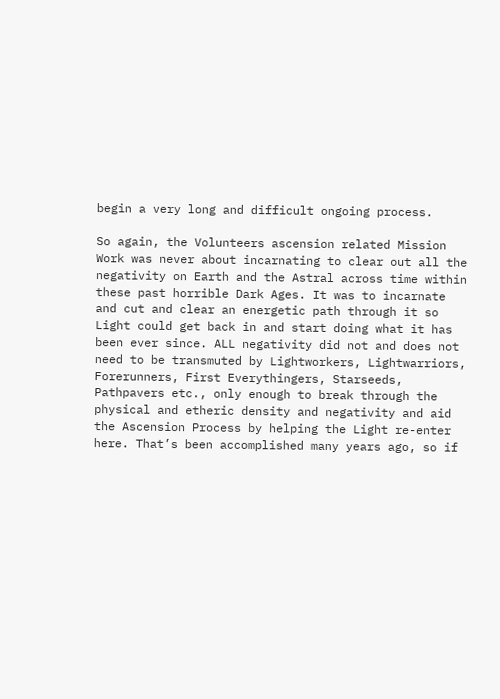begin a very long and difficult ongoing process.

So again, the Volunteers ascension related Mission Work was never about incarnating to clear out all the negativity on Earth and the Astral across time within these past horrible Dark Ages. It was to incarnate and cut and clear an energetic path through it so Light could get back in and start doing what it has been ever since. ALL negativity did not and does not need to be transmuted by Lightworkers, Lightwarriors, Forerunners, First Everythingers, Starseeds, Pathpavers etc., only enough to break through the physical and etheric density and negativity and aid the Ascension Process by helping the Light re-enter here. That’s been accomplished many years ago, so if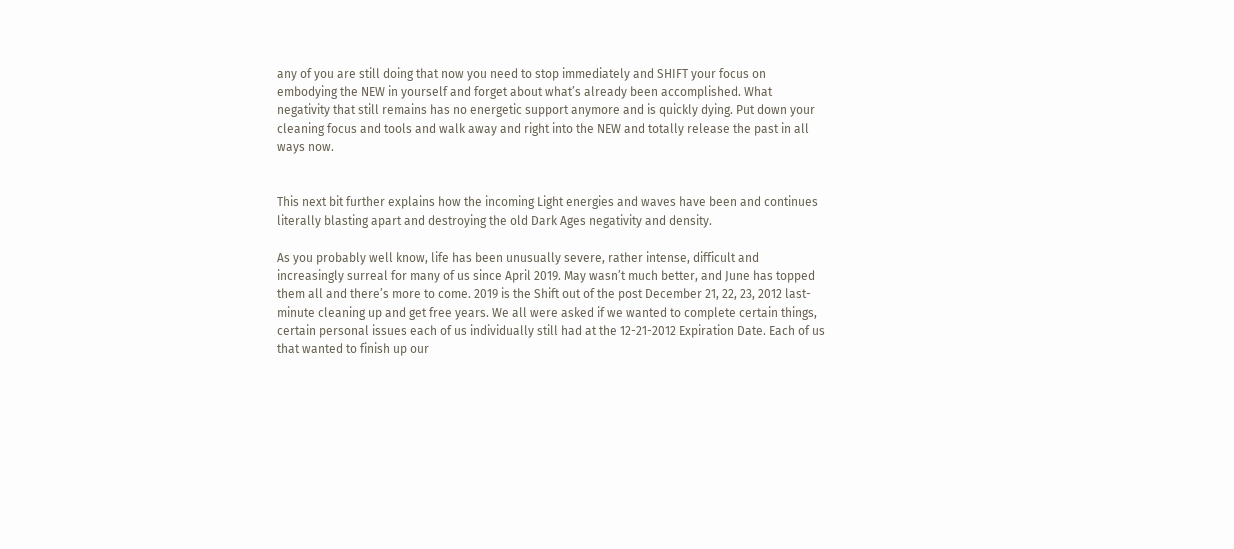any of you are still doing that now you need to stop immediately and SHIFT your focus on embodying the NEW in yourself and forget about what’s already been accomplished. What negativity that still remains has no energetic support anymore and is quickly dying. Put down your cleaning focus and tools and walk away and right into the NEW and totally release the past in all ways now.


This next bit further explains how the incoming Light energies and waves have been and continues literally blasting apart and destroying the old Dark Ages negativity and density.

As you probably well know, life has been unusually severe, rather intense, difficult and increasingly surreal for many of us since April 2019. May wasn’t much better, and June has topped them all and there’s more to come. 2019 is the Shift out of the post December 21, 22, 23, 2012 last-minute cleaning up and get free years. We all were asked if we wanted to complete certain things, certain personal issues each of us individually still had at the 12-21-2012 Expiration Date. Each of us that wanted to finish up our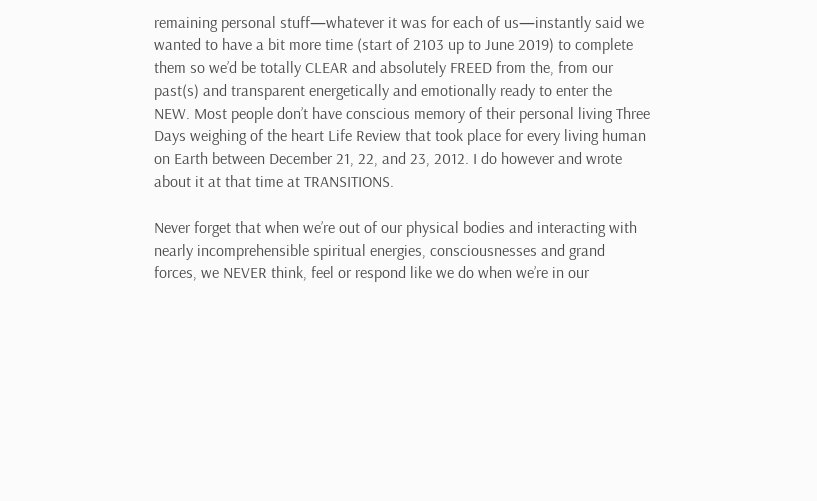remaining personal stuff—whatever it was for each of us—instantly said we wanted to have a bit more time (start of 2103 up to June 2019) to complete them so we’d be totally CLEAR and absolutely FREED from the, from our past(s) and transparent energetically and emotionally ready to enter the NEW. Most people don’t have conscious memory of their personal living Three Days weighing of the heart Life Review that took place for every living human on Earth between December 21, 22, and 23, 2012. I do however and wrote about it at that time at TRANSITIONS.

Never forget that when we’re out of our physical bodies and interacting with nearly incomprehensible spiritual energies, consciousnesses and grand forces, we NEVER think, feel or respond like we do when we’re in our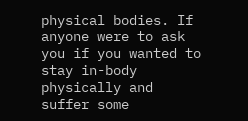physical bodies. If anyone were to ask you if you wanted to stay in-body physically and suffer some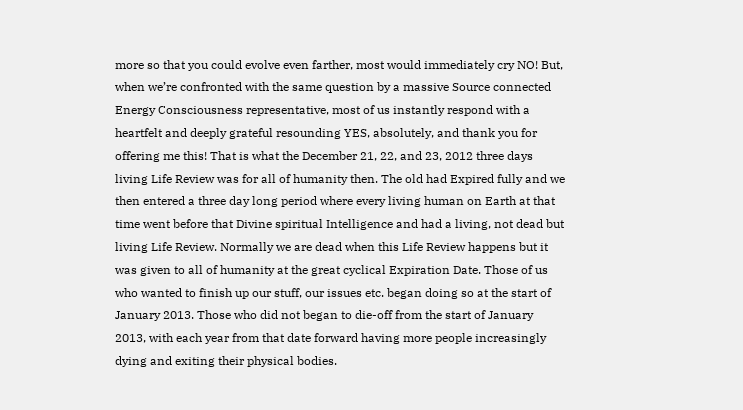more so that you could evolve even farther, most would immediately cry NO! But, when we’re confronted with the same question by a massive Source connected Energy Consciousness representative, most of us instantly respond with a heartfelt and deeply grateful resounding YES, absolutely, and thank you for offering me this! That is what the December 21, 22, and 23, 2012 three days living Life Review was for all of humanity then. The old had Expired fully and we then entered a three day long period where every living human on Earth at that time went before that Divine spiritual Intelligence and had a living, not dead but living Life Review. Normally we are dead when this Life Review happens but it was given to all of humanity at the great cyclical Expiration Date. Those of us who wanted to finish up our stuff, our issues etc. began doing so at the start of January 2013. Those who did not began to die-off from the start of January 2013, with each year from that date forward having more people increasingly dying and exiting their physical bodies.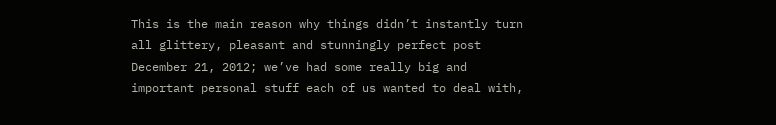This is the main reason why things didn’t instantly turn all glittery, pleasant and stunningly perfect post December 21, 2012; we’ve had some really big and important personal stuff each of us wanted to deal with,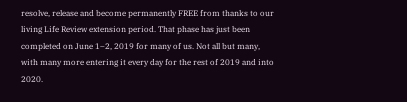resolve, release and become permanently FREE from thanks to our living Life Review extension period. That phase has just been completed on June 1–2, 2019 for many of us. Not all but many, with many more entering it every day for the rest of 2019 and into 2020.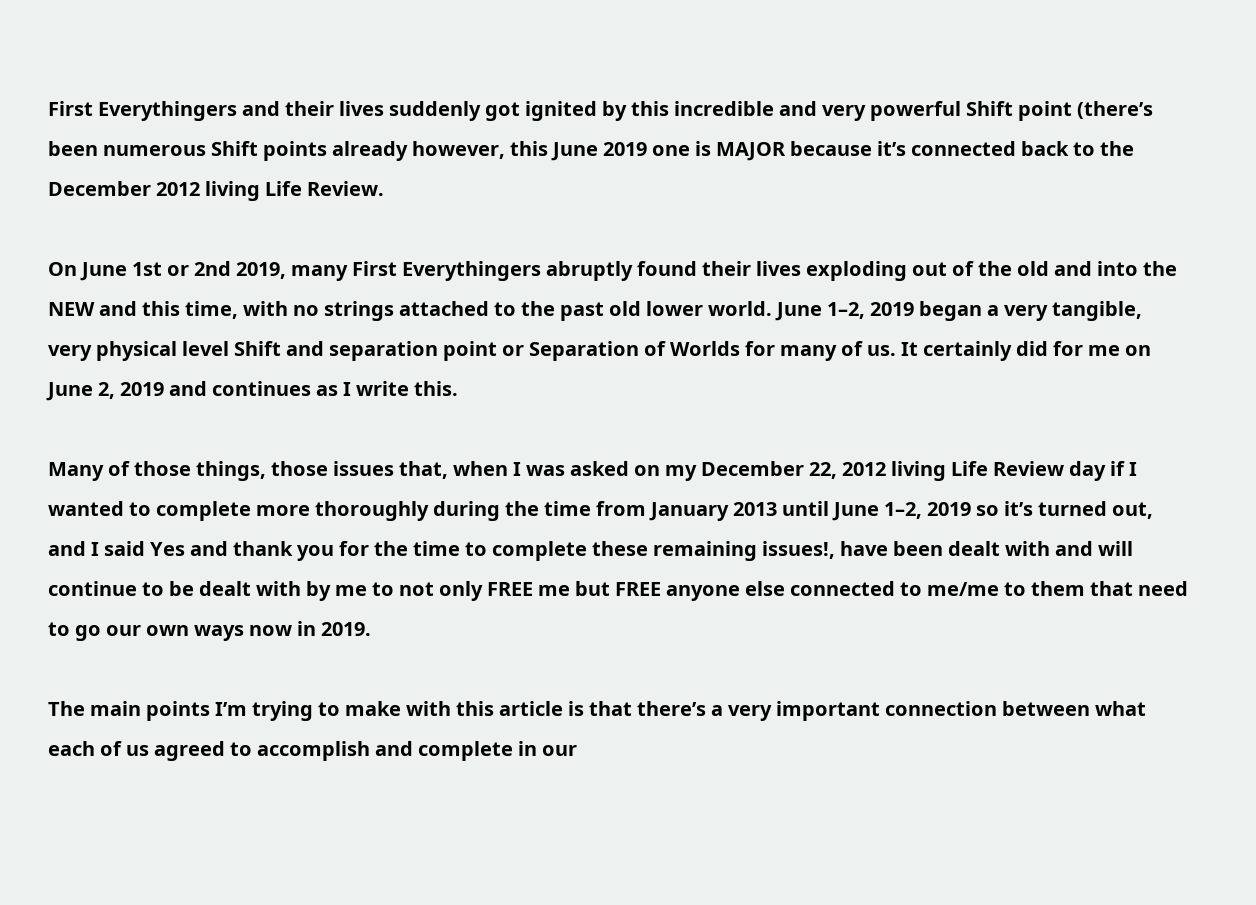First Everythingers and their lives suddenly got ignited by this incredible and very powerful Shift point (there’s been numerous Shift points already however, this June 2019 one is MAJOR because it’s connected back to the December 2012 living Life Review.

On June 1st or 2nd 2019, many First Everythingers abruptly found their lives exploding out of the old and into the NEW and this time, with no strings attached to the past old lower world. June 1–2, 2019 began a very tangible, very physical level Shift and separation point or Separation of Worlds for many of us. It certainly did for me on June 2, 2019 and continues as I write this.

Many of those things, those issues that, when I was asked on my December 22, 2012 living Life Review day if I wanted to complete more thoroughly during the time from January 2013 until June 1–2, 2019 so it’s turned out, and I said Yes and thank you for the time to complete these remaining issues!, have been dealt with and will continue to be dealt with by me to not only FREE me but FREE anyone else connected to me/me to them that need to go our own ways now in 2019.

The main points I’m trying to make with this article is that there’s a very important connection between what each of us agreed to accomplish and complete in our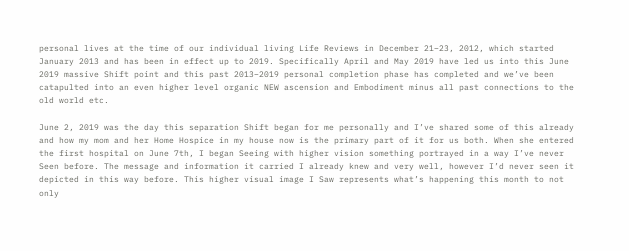personal lives at the time of our individual living Life Reviews in December 21–23, 2012, which started January 2013 and has been in effect up to 2019. Specifically April and May 2019 have led us into this June 2019 massive Shift point and this past 2013–2019 personal completion phase has completed and we’ve been catapulted into an even higher level organic NEW ascension and Embodiment minus all past connections to the old world etc.

June 2, 2019 was the day this separation Shift began for me personally and I’ve shared some of this already and how my mom and her Home Hospice in my house now is the primary part of it for us both. When she entered the first hospital on June 7th, I began Seeing with higher vision something portrayed in a way I’ve never Seen before. The message and information it carried I already knew and very well, however I’d never seen it depicted in this way before. This higher visual image I Saw represents what’s happening this month to not only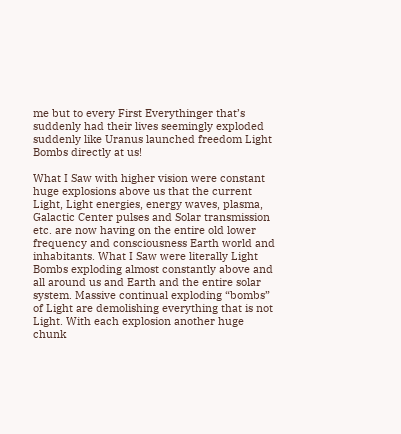me but to every First Everythinger that’s suddenly had their lives seemingly exploded suddenly like Uranus launched freedom Light Bombs directly at us!

What I Saw with higher vision were constant huge explosions above us that the current Light, Light energies, energy waves, plasma, Galactic Center pulses and Solar transmission etc. are now having on the entire old lower frequency and consciousness Earth world and inhabitants. What I Saw were literally Light Bombs exploding almost constantly above and all around us and Earth and the entire solar system. Massive continual exploding “bombs” of Light are demolishing everything that is not Light. With each explosion another huge chunk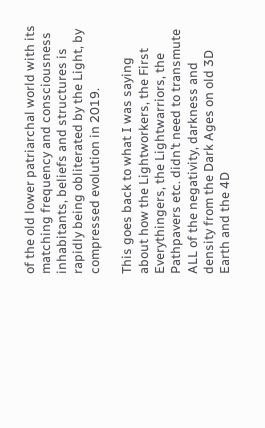of the old lower patriarchal world with its matching frequency and consciousness inhabitants, beliefs and structures is rapidly being obliterated by the Light, by compressed evolution in 2019.

This goes back to what I was saying about how the Lightworkers, the First Everythingers, the Lightwarriors, the Pathpavers etc. didn’t need to transmute ALL of the negativity, darkness and density from the Dark Ages on old 3D Earth and the 4D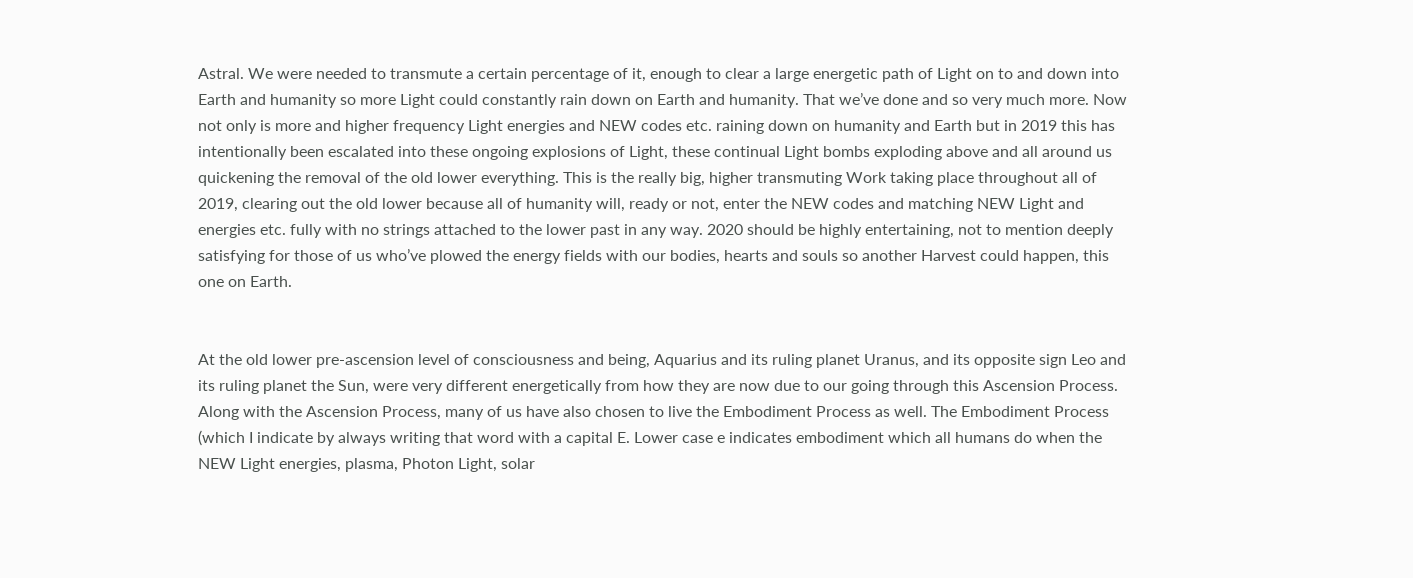Astral. We were needed to transmute a certain percentage of it, enough to clear a large energetic path of Light on to and down into Earth and humanity so more Light could constantly rain down on Earth and humanity. That we’ve done and so very much more. Now not only is more and higher frequency Light energies and NEW codes etc. raining down on humanity and Earth but in 2019 this has intentionally been escalated into these ongoing explosions of Light, these continual Light bombs exploding above and all around us quickening the removal of the old lower everything. This is the really big, higher transmuting Work taking place throughout all of 2019, clearing out the old lower because all of humanity will, ready or not, enter the NEW codes and matching NEW Light and energies etc. fully with no strings attached to the lower past in any way. 2020 should be highly entertaining, not to mention deeply satisfying for those of us who’ve plowed the energy fields with our bodies, hearts and souls so another Harvest could happen, this one on Earth.


At the old lower pre-ascension level of consciousness and being, Aquarius and its ruling planet Uranus, and its opposite sign Leo and its ruling planet the Sun, were very different energetically from how they are now due to our going through this Ascension Process. Along with the Ascension Process, many of us have also chosen to live the Embodiment Process as well. The Embodiment Process (which I indicate by always writing that word with a capital E. Lower case e indicates embodiment which all humans do when the NEW Light energies, plasma, Photon Light, solar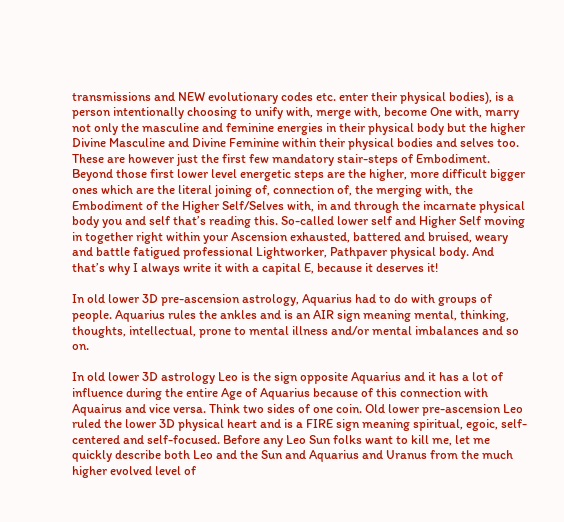transmissions and NEW evolutionary codes etc. enter their physical bodies), is a person intentionally choosing to unify with, merge with, become One with, marry not only the masculine and feminine energies in their physical body but the higher Divine Masculine and Divine Feminine within their physical bodies and selves too. These are however just the first few mandatory stair-steps of Embodiment. Beyond those first lower level energetic steps are the higher, more difficult bigger ones which are the literal joining of, connection of, the merging with, the Embodiment of the Higher Self/Selves with, in and through the incarnate physical body you and self that’s reading this. So-called lower self and Higher Self moving in together right within your Ascension exhausted, battered and bruised, weary and battle fatigued professional Lightworker, Pathpaver physical body. And that’s why I always write it with a capital E, because it deserves it!

In old lower 3D pre-ascension astrology, Aquarius had to do with groups of people. Aquarius rules the ankles and is an AIR sign meaning mental, thinking, thoughts, intellectual, prone to mental illness and/or mental imbalances and so on.

In old lower 3D astrology Leo is the sign opposite Aquarius and it has a lot of influence during the entire Age of Aquarius because of this connection with Aquairus and vice versa. Think two sides of one coin. Old lower pre-ascension Leo ruled the lower 3D physical heart and is a FIRE sign meaning spiritual, egoic, self-centered and self-focused. Before any Leo Sun folks want to kill me, let me quickly describe both Leo and the Sun and Aquarius and Uranus from the much higher evolved level of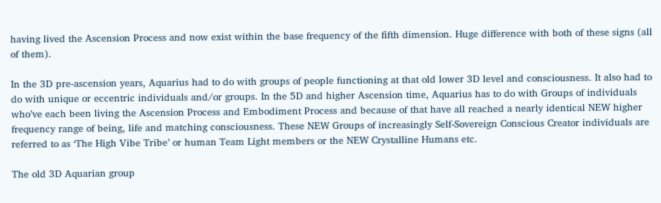having lived the Ascension Process and now exist within the base frequency of the fifth dimension. Huge difference with both of these signs (all of them).

In the 3D pre-ascension years, Aquarius had to do with groups of people functioning at that old lower 3D level and consciousness. It also had to do with unique or eccentric individuals and/or groups. In the 5D and higher Ascension time, Aquarius has to do with Groups of individuals who’ve each been living the Ascension Process and Embodiment Process and because of that have all reached a nearly identical NEW higher frequency range of being, life and matching consciousness. These NEW Groups of increasingly Self-Sovereign Conscious Creator individuals are referred to as ‘The High Vibe Tribe’ or human Team Light members or the NEW Crystalline Humans etc.

The old 3D Aquarian group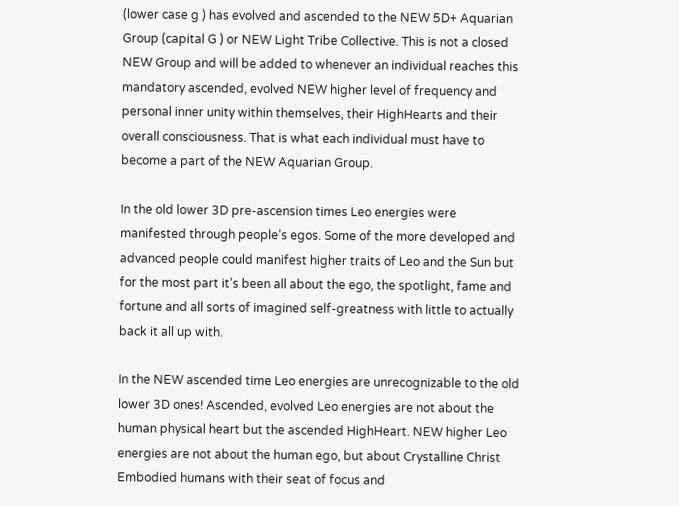(lower case g ) has evolved and ascended to the NEW 5D+ Aquarian Group (capital G ) or NEW Light Tribe Collective. This is not a closed NEW Group and will be added to whenever an individual reaches this mandatory ascended, evolved NEW higher level of frequency and personal inner unity within themselves, their HighHearts and their overall consciousness. That is what each individual must have to become a part of the NEW Aquarian Group.

In the old lower 3D pre-ascension times Leo energies were manifested through people’s egos. Some of the more developed and advanced people could manifest higher traits of Leo and the Sun but for the most part it’s been all about the ego, the spotlight, fame and fortune and all sorts of imagined self-greatness with little to actually back it all up with.

In the NEW ascended time Leo energies are unrecognizable to the old lower 3D ones! Ascended, evolved Leo energies are not about the human physical heart but the ascended HighHeart. NEW higher Leo energies are not about the human ego, but about Crystalline Christ Embodied humans with their seat of focus and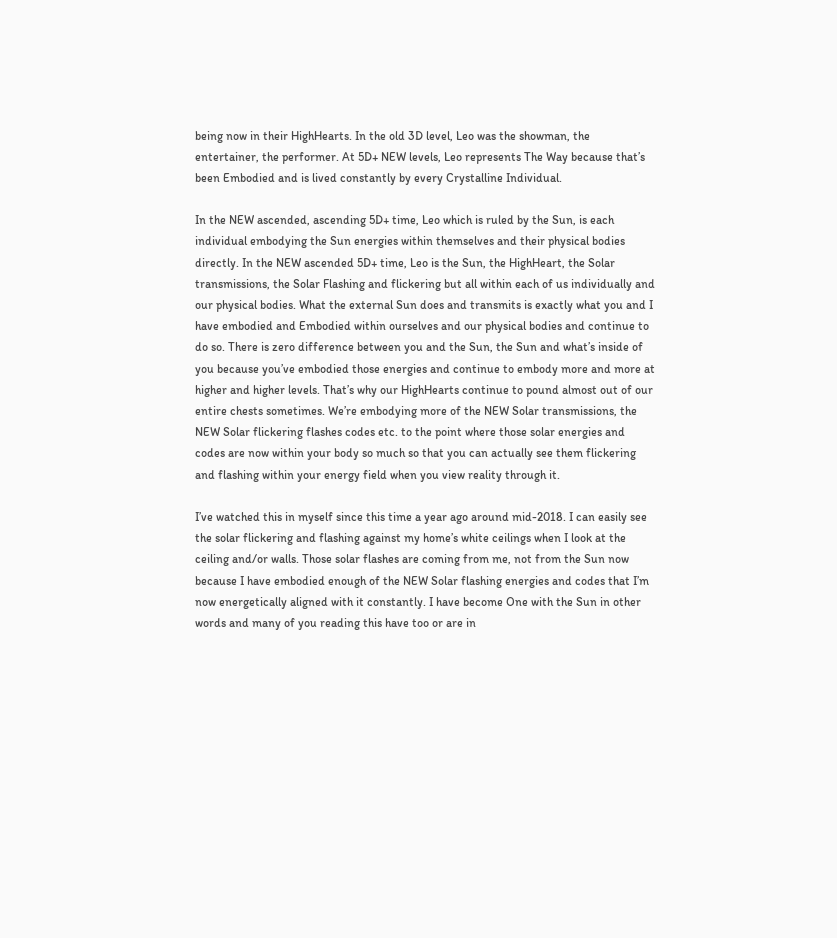being now in their HighHearts. In the old 3D level, Leo was the showman, the entertainer, the performer. At 5D+ NEW levels, Leo represents The Way because that’s been Embodied and is lived constantly by every Crystalline Individual.

In the NEW ascended, ascending 5D+ time, Leo which is ruled by the Sun, is each individual embodying the Sun energies within themselves and their physical bodies directly. In the NEW ascended 5D+ time, Leo is the Sun, the HighHeart, the Solar transmissions, the Solar Flashing and flickering but all within each of us individually and our physical bodies. What the external Sun does and transmits is exactly what you and I have embodied and Embodied within ourselves and our physical bodies and continue to do so. There is zero difference between you and the Sun, the Sun and what’s inside of you because you’ve embodied those energies and continue to embody more and more at higher and higher levels. That’s why our HighHearts continue to pound almost out of our entire chests sometimes. We’re embodying more of the NEW Solar transmissions, the NEW Solar flickering flashes codes etc. to the point where those solar energies and codes are now within your body so much so that you can actually see them flickering and flashing within your energy field when you view reality through it.

I’ve watched this in myself since this time a year ago around mid-2018. I can easily see the solar flickering and flashing against my home’s white ceilings when I look at the ceiling and/or walls. Those solar flashes are coming from me, not from the Sun now because I have embodied enough of the NEW Solar flashing energies and codes that I’m now energetically aligned with it constantly. I have become One with the Sun in other words and many of you reading this have too or are in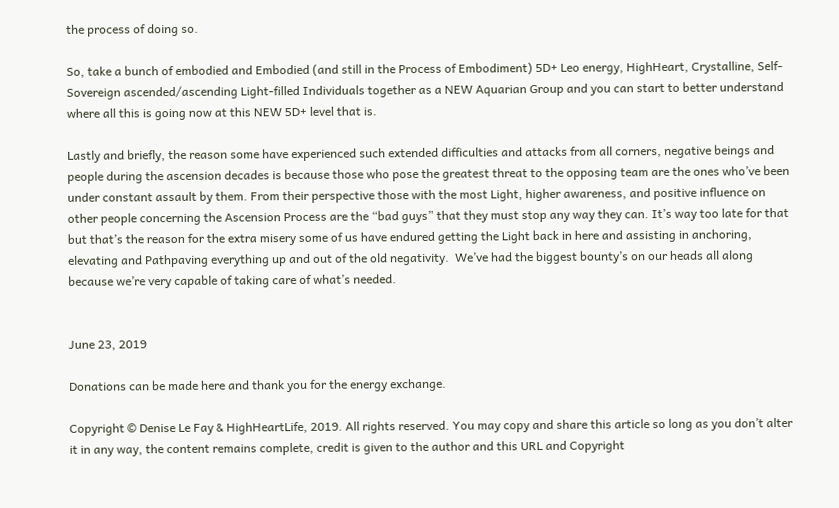the process of doing so.

So, take a bunch of embodied and Embodied (and still in the Process of Embodiment) 5D+ Leo energy, HighHeart, Crystalline, Self-Sovereign ascended/ascending Light-filled Individuals together as a NEW Aquarian Group and you can start to better understand where all this is going now at this NEW 5D+ level that is.

Lastly and briefly, the reason some have experienced such extended difficulties and attacks from all corners, negative beings and people during the ascension decades is because those who pose the greatest threat to the opposing team are the ones who’ve been under constant assault by them. From their perspective those with the most Light, higher awareness, and positive influence on other people concerning the Ascension Process are the “bad guys” that they must stop any way they can. It’s way too late for that but that’s the reason for the extra misery some of us have endured getting the Light back in here and assisting in anchoring, elevating and Pathpaving everything up and out of the old negativity.  We’ve had the biggest bounty’s on our heads all along because we’re very capable of taking care of what’s needed.


June 23, 2019

Donations can be made here and thank you for the energy exchange.

Copyright © Denise Le Fay & HighHeartLife, 2019. All rights reserved. You may copy and share this article so long as you don’t alter it in any way, the content remains complete, credit is given to the author and this URL and Copyright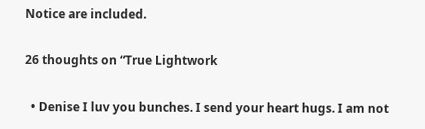Notice are included.

26 thoughts on “True Lightwork

  • Denise I luv you bunches. I send your heart hugs. I am not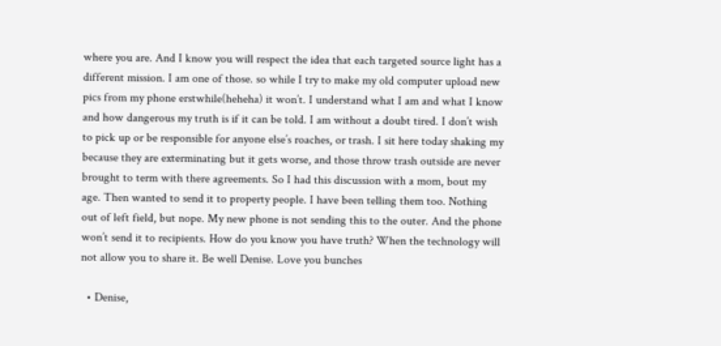where you are. And I know you will respect the idea that each targeted source light has a different mission. I am one of those. so while I try to make my old computer upload new pics from my phone erstwhile(heheha) it won’t. I understand what I am and what I know and how dangerous my truth is if it can be told. I am without a doubt tired. I don’t wish to pick up or be responsible for anyone else’s roaches, or trash. I sit here today shaking my because they are exterminating but it gets worse, and those throw trash outside are never brought to term with there agreements. So I had this discussion with a mom, bout my age. Then wanted to send it to property people. I have been telling them too. Nothing out of left field, but nope. My new phone is not sending this to the outer. And the phone won’t send it to recipients. How do you know you have truth? When the technology will not allow you to share it. Be well Denise. Love you bunches

  • Denise,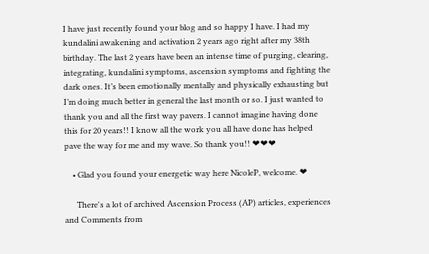I have just recently found your blog and so happy I have. I had my kundalini awakening and activation 2 years ago right after my 38th birthday. The last 2 years have been an intense time of purging, clearing, integrating, kundalini symptoms, ascension symptoms and fighting the dark ones. It’s been emotionally mentally and physically exhausting but I’m doing much better in general the last month or so. I just wanted to thank you and all the first way pavers. I cannot imagine having done this for 20 years!! I know all the work you all have done has helped pave the way for me and my wave. So thank you!! ❤❤❤

    • Glad you found your energetic way here NicoleP, welcome. ❤

      There's a lot of archived Ascension Process (AP) articles, experiences and Comments from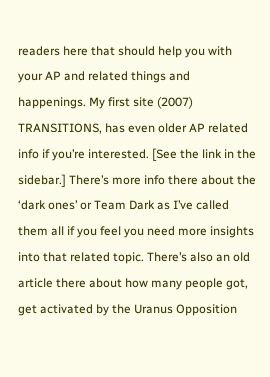readers here that should help you with your AP and related things and happenings. My first site (2007) TRANSITIONS, has even older AP related info if you’re interested. [See the link in the sidebar.] There’s more info there about the ‘dark ones’ or Team Dark as I’ve called them all if you feel you need more insights into that related topic. There’s also an old article there about how many people got, get activated by the Uranus Opposition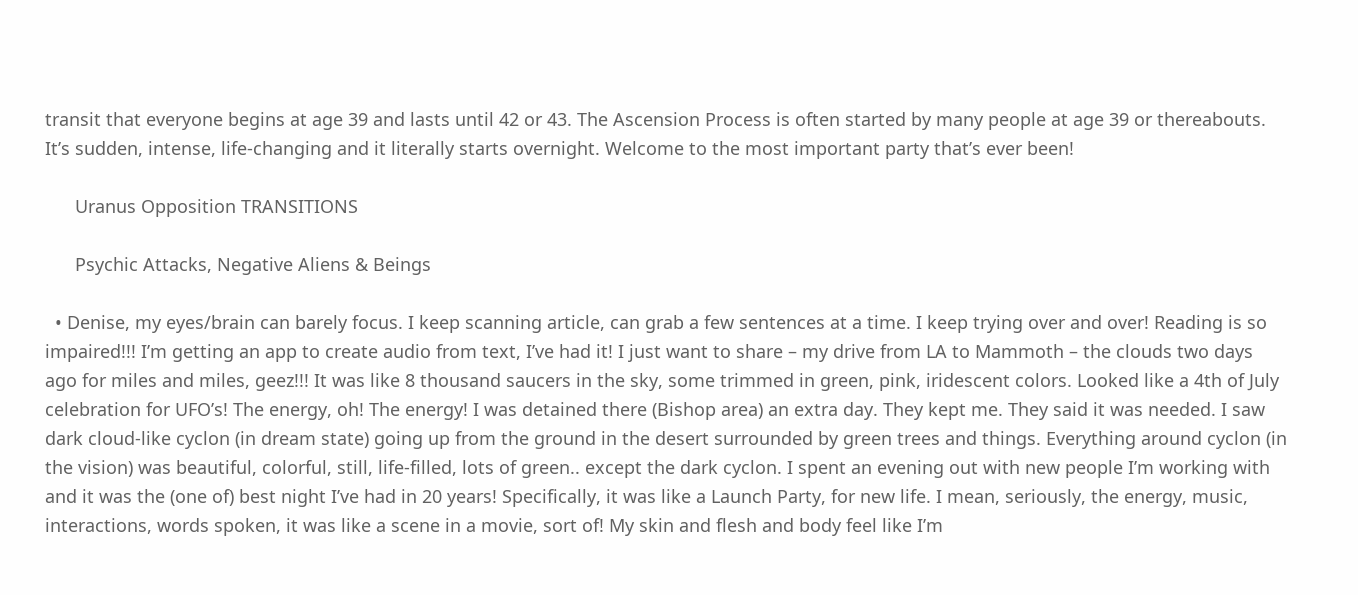transit that everyone begins at age 39 and lasts until 42 or 43. The Ascension Process is often started by many people at age 39 or thereabouts. It’s sudden, intense, life-changing and it literally starts overnight. Welcome to the most important party that’s ever been!

      Uranus Opposition TRANSITIONS

      Psychic Attacks, Negative Aliens & Beings

  • Denise, my eyes/brain can barely focus. I keep scanning article, can grab a few sentences at a time. I keep trying over and over! Reading is so impaired!!! I’m getting an app to create audio from text, I’ve had it! I just want to share – my drive from LA to Mammoth – the clouds two days ago for miles and miles, geez!!! It was like 8 thousand saucers in the sky, some trimmed in green, pink, iridescent colors. Looked like a 4th of July celebration for UFO’s! The energy, oh! The energy! I was detained there (Bishop area) an extra day. They kept me. They said it was needed. I saw dark cloud-like cyclon (in dream state) going up from the ground in the desert surrounded by green trees and things. Everything around cyclon (in the vision) was beautiful, colorful, still, life-filled, lots of green.. except the dark cyclon. I spent an evening out with new people I’m working with and it was the (one of) best night I’ve had in 20 years! Specifically, it was like a Launch Party, for new life. I mean, seriously, the energy, music, interactions, words spoken, it was like a scene in a movie, sort of! My skin and flesh and body feel like I’m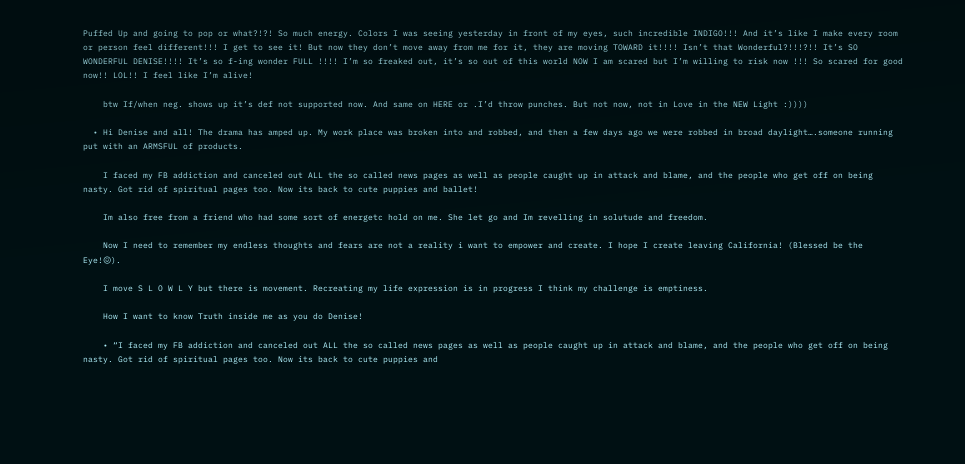Puffed Up and going to pop or what?!?! So much energy. Colors I was seeing yesterday in front of my eyes, such incredible INDIGO!!! And it’s like I make every room or person feel different!!! I get to see it! But now they don’t move away from me for it, they are moving TOWARD it!!!! Isn’t that Wonderful?!!!?!! It’s SO WONDERFUL DENISE!!!! It’s so f-ing wonder FULL !!!! I’m so freaked out, it’s so out of this world NOW I am scared but I’m willing to risk now !!! So scared for good now!! LOL!! I feel like I’m alive!

    btw If/when neg. shows up it’s def not supported now. And same on HERE or .I’d throw punches. But not now, not in Love in the NEW Light :))))

  • Hi Denise and all! The drama has amped up. My work place was broken into and robbed, and then a few days ago we were robbed in broad daylight….someone running put with an ARMSFUL of products.

    I faced my FB addiction and canceled out ALL the so called news pages as well as people caught up in attack and blame, and the people who get off on being nasty. Got rid of spiritual pages too. Now its back to cute puppies and ballet!

    Im also free from a friend who had some sort of energetc hold on me. She let go and Im revelling in solutude and freedom.

    Now I need to remember my endless thoughts and fears are not a reality i want to empower and create. I hope I create leaving California! (Blessed be the Eye!😖).

    I move S L O W L Y but there is movement. Recreating my life expression is in progress I think my challenge is emptiness.

    How I want to know Truth inside me as you do Denise!

    • “I faced my FB addiction and canceled out ALL the so called news pages as well as people caught up in attack and blame, and the people who get off on being nasty. Got rid of spiritual pages too. Now its back to cute puppies and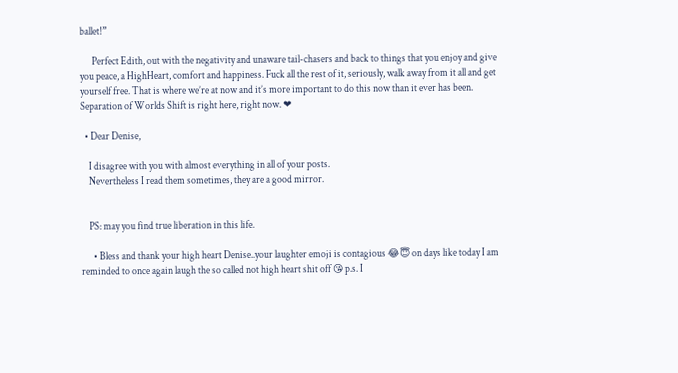ballet!”

      Perfect Edith, out with the negativity and unaware tail-chasers and back to things that you enjoy and give you peace, a HighHeart, comfort and happiness. Fuck all the rest of it, seriously, walk away from it all and get yourself free. That is where we’re at now and it’s more important to do this now than it ever has been. Separation of Worlds Shift is right here, right now. ❤

  • Dear Denise,

    I disagree with you with almost everything in all of your posts.
    Nevertheless I read them sometimes, they are a good mirror.


    PS: may you find true liberation in this life.

      • Bless and thank your high heart Denise..your laughter emoji is contagious 😂😇 on days like today I am reminded to once again laugh the so called not high heart shit off 😘 p.s. I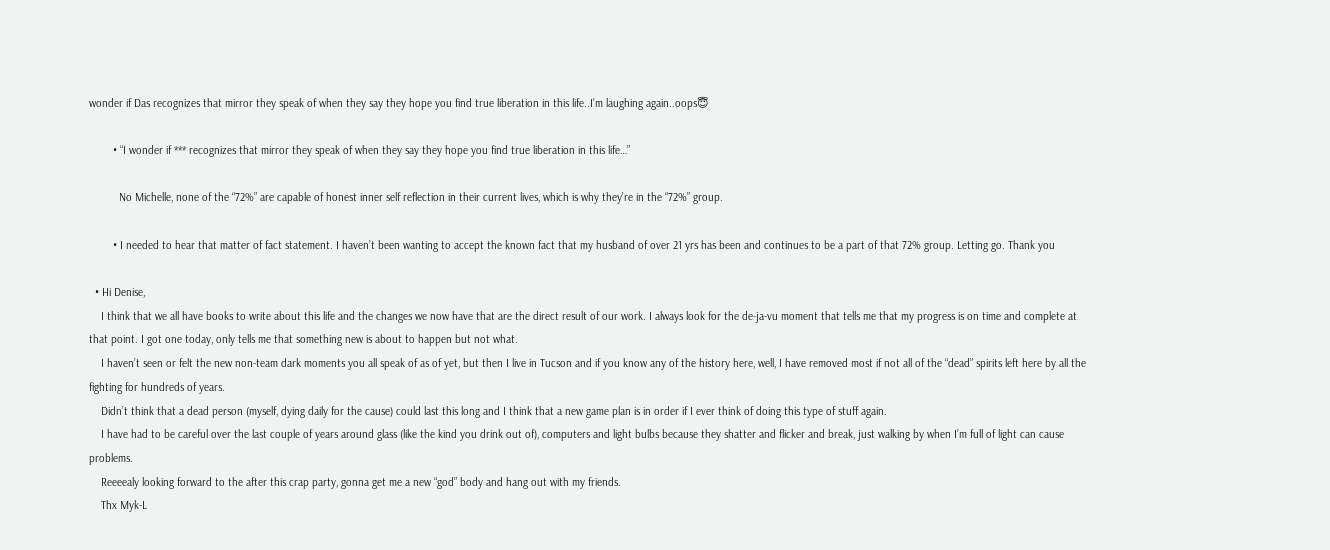wonder if Das recognizes that mirror they speak of when they say they hope you find true liberation in this life..I’m laughing again..oops😇

        • “I wonder if *** recognizes that mirror they speak of when they say they hope you find true liberation in this life…”

          No Michelle, none of the “72%” are capable of honest inner self reflection in their current lives, which is why they’re in the “72%” group.

        • I needed to hear that matter of fact statement. I haven’t been wanting to accept the known fact that my husband of over 21 yrs has been and continues to be a part of that 72% group. Letting go. Thank you

  • Hi Denise,
    I think that we all have books to write about this life and the changes we now have that are the direct result of our work. I always look for the de-ja-vu moment that tells me that my progress is on time and complete at that point. I got one today, only tells me that something new is about to happen but not what.
    I haven’t seen or felt the new non-team dark moments you all speak of as of yet, but then I live in Tucson and if you know any of the history here, well, I have removed most if not all of the “dead” spirits left here by all the fighting for hundreds of years.
    Didn’t think that a dead person (myself, dying daily for the cause) could last this long and I think that a new game plan is in order if I ever think of doing this type of stuff again.
    I have had to be careful over the last couple of years around glass (like the kind you drink out of), computers and light bulbs because they shatter and flicker and break, just walking by when I’m full of light can cause problems.
    Reeeealy looking forward to the after this crap party, gonna get me a new “god” body and hang out with my friends.
    Thx Myk-L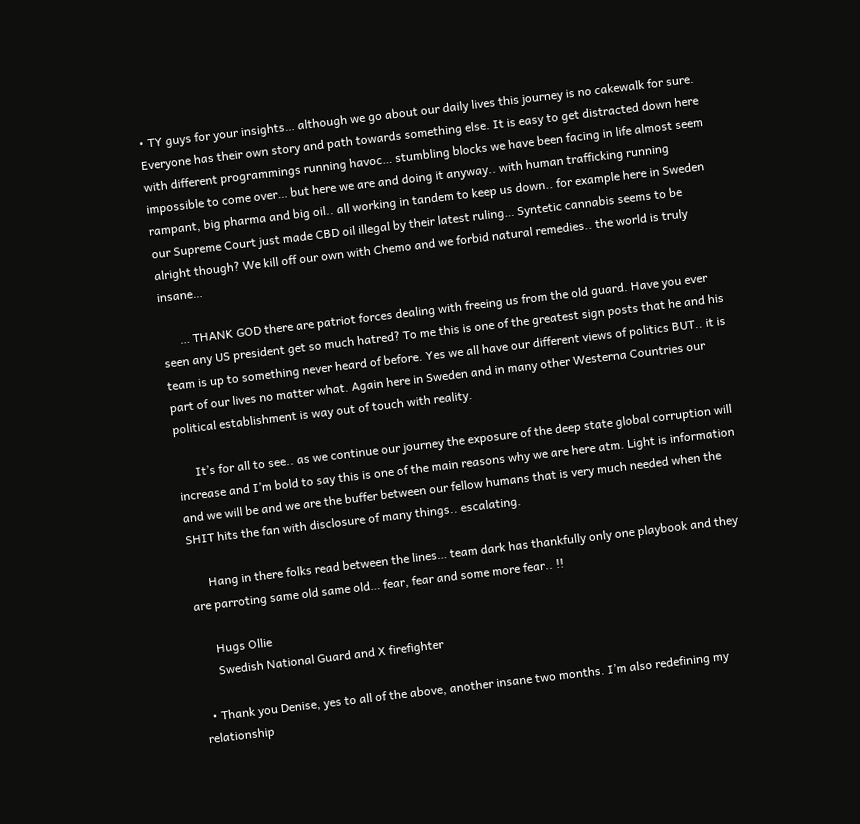• TY guys for your insights… although we go about our daily lives this journey is no cakewalk for sure. Everyone has their own story and path towards something else. It is easy to get distracted down here with different programmings running havoc… stumbling blocks we have been facing in life almost seem impossible to come over… but here we are and doing it anyway.. with human trafficking running rampant, big pharma and big oil.. all working in tandem to keep us down.. for example here in Sweden our Supreme Court just made CBD oil illegal by their latest ruling… Syntetic cannabis seems to be alright though? We kill off our own with Chemo and we forbid natural remedies.. the world is truly insane…

      … THANK GOD there are patriot forces dealing with freeing us from the old guard. Have you ever seen any US president get so much hatred? To me this is one of the greatest sign posts that he and his team is up to something never heard of before. Yes we all have our different views of politics BUT.. it is part of our lives no matter what. Again here in Sweden and in many other Westerna Countries our political establishment is way out of touch with reality.

      It’s for all to see.. as we continue our journey the exposure of the deep state global corruption will increase and I’m bold to say this is one of the main reasons why we are here atm. Light is information and we will be and we are the buffer between our fellow humans that is very much needed when the SHIT hits the fan with disclosure of many things.. escalating.

      Hang in there folks read between the lines… team dark has thankfully only one playbook and they are parroting same old same old… fear, fear and some more fear.. !!

      Hugs Ollie
      Swedish National Guard and X firefighter

  • Thank you Denise, yes to all of the above, another insane two months. I’m also redefining my relationship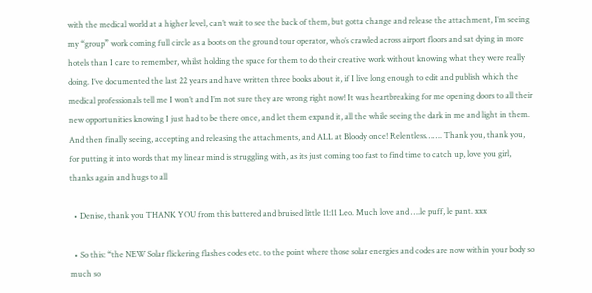with the medical world at a higher level, can’t wait to see the back of them, but gotta change and release the attachment, I’m seeing my “group” work coming full circle as a boots on the ground tour operator, who’s crawled across airport floors and sat dying in more hotels than I care to remember, whilst holding the space for them to do their creative work without knowing what they were really doing. I’ve documented the last 22 years and have written three books about it, if I live long enough to edit and publish which the medical professionals tell me I won’t and I’m not sure they are wrong right now! It was heartbreaking for me opening doors to all their new opportunities knowing I just had to be there once, and let them expand it, all the while seeing the dark in me and light in them. And then finally seeing, accepting and releasing the attachments, and ALL at Bloody once! Relentless……. Thank you, thank you, for putting it into words that my linear mind is struggling with, as its just coming too fast to find time to catch up, love you girl, thanks again and hugs to all

  • Denise, thank you THANK YOU from this battered and bruised little 11:11 Leo. Much love and ….le puff, le pant. xxx

  • So this: “the NEW Solar flickering flashes codes etc. to the point where those solar energies and codes are now within your body so much so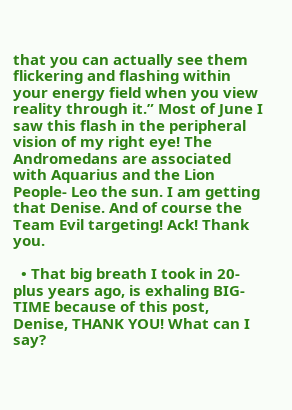that you can actually see them flickering and flashing within your energy field when you view reality through it.” Most of June I saw this flash in the peripheral vision of my right eye! The Andromedans are associated with Aquarius and the Lion People- Leo the sun. I am getting that Denise. And of course the Team Evil targeting! Ack! Thank you.

  • That big breath I took in 20-plus years ago, is exhaling BIG-TIME because of this post, Denise, THANK YOU! What can I say?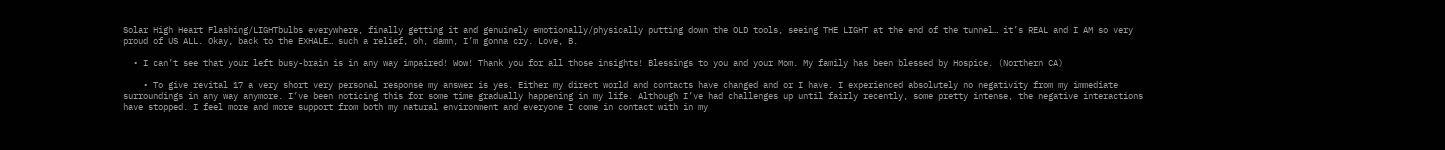Solar High Heart Flashing/LIGHTbulbs everywhere, finally getting it and genuinely emotionally/physically putting down the OLD tools, seeing THE LIGHT at the end of the tunnel… it’s REAL and I AM so very proud of US ALL. Okay, back to the EXHALE… such a relief, oh, damn, I’m gonna cry. Love, B.

  • I can’t see that your left busy-brain is in any way impaired! Wow! Thank you for all those insights! Blessings to you and your Mom. My family has been blessed by Hospice. (Northern CA)

    • To give revital 17 a very short very personal response my answer is yes. Either my direct world and contacts have changed and or I have. I experienced absolutely no negativity from my immediate surroundings in any way anymore. I’ve been noticing this for some time gradually happening in my life. Although I’ve had challenges up until fairly recently, some pretty intense, the negative interactions have stopped. I feel more and more support from both my natural environment and everyone I come in contact with in my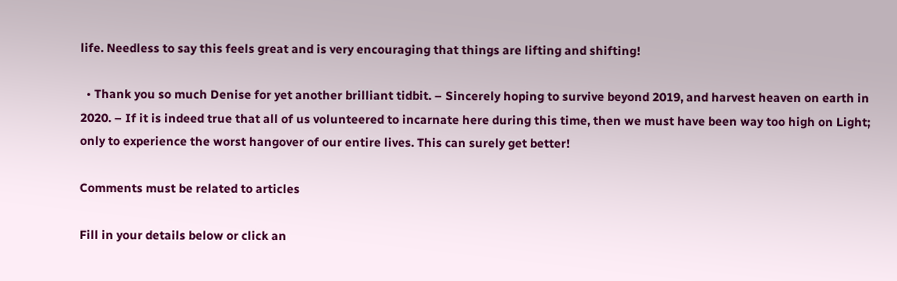life. Needless to say this feels great and is very encouraging that things are lifting and shifting!

  • Thank you so much Denise for yet another brilliant tidbit. – Sincerely hoping to survive beyond 2019, and harvest heaven on earth in 2020. – If it is indeed true that all of us volunteered to incarnate here during this time, then we must have been way too high on Light; only to experience the worst hangover of our entire lives. This can surely get better!

Comments must be related to articles

Fill in your details below or click an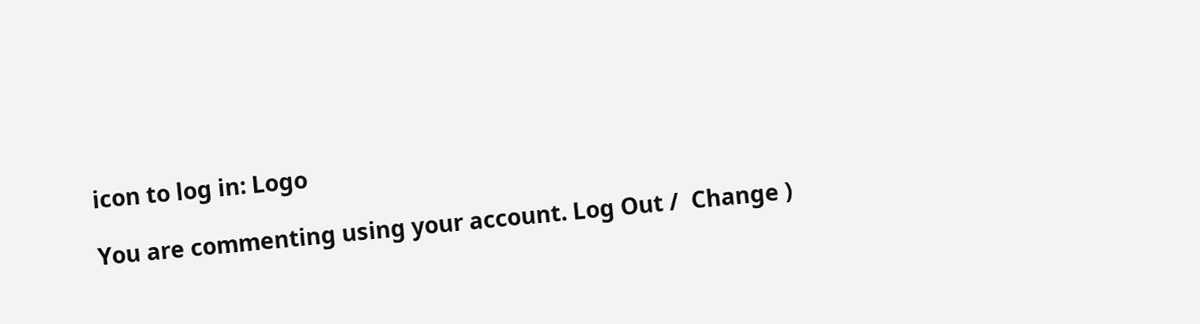icon to log in: Logo

You are commenting using your account. Log Out /  Change )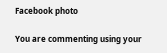Facebook photo

You are commenting using your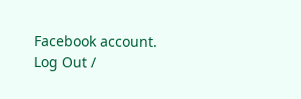Facebook account. Log Out /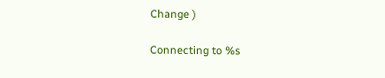Change )

Connecting to %s